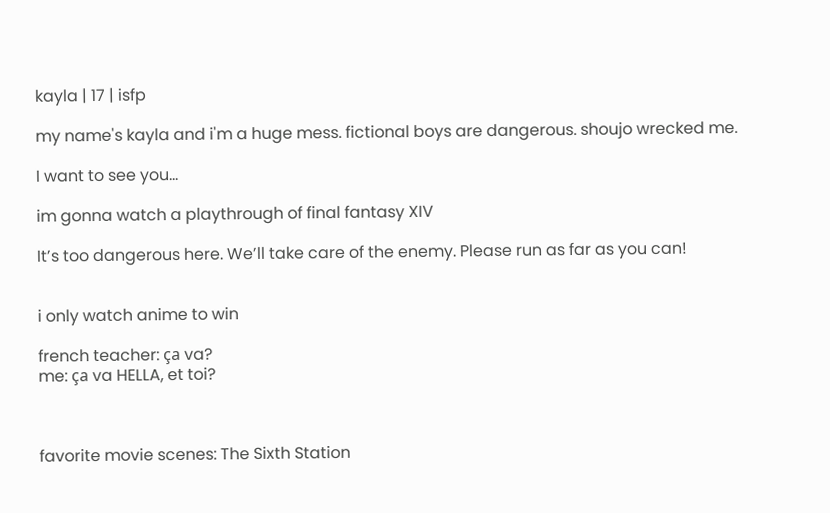kayla | 17 | isfp

my name's kayla and i'm a huge mess. fictional boys are dangerous. shoujo wrecked me.

I want to see you...

im gonna watch a playthrough of final fantasy XIV

It’s too dangerous here. We’ll take care of the enemy. Please run as far as you can!


i only watch anime to win

french teacher: ça va?
me: ça va HELLA, et toi?



favorite movie scenes: The Sixth Station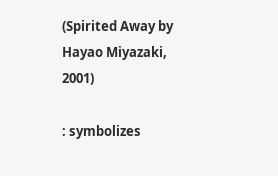(Spirited Away by Hayao Miyazaki, 2001)

: symbolizes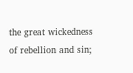the great wickedness of rebellion and sin;